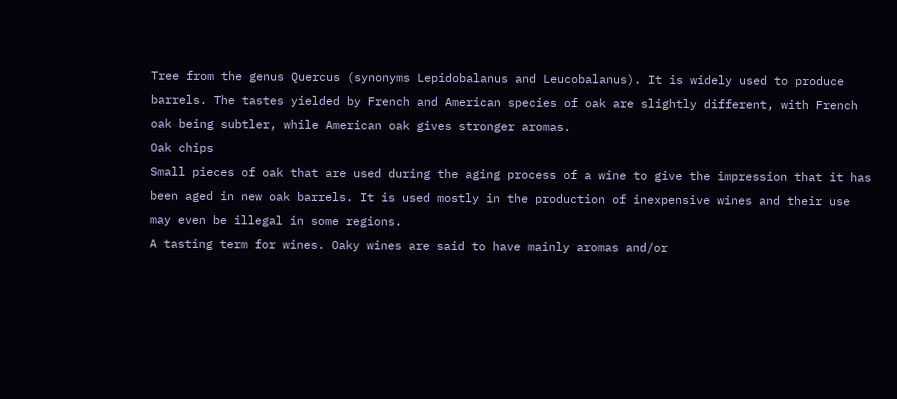Tree from the genus Quercus (synonyms Lepidobalanus and Leucobalanus). It is widely used to produce barrels. The tastes yielded by French and American species of oak are slightly different, with French oak being subtler, while American oak gives stronger aromas.
Oak chips
Small pieces of oak that are used during the aging process of a wine to give the impression that it has been aged in new oak barrels. It is used mostly in the production of inexpensive wines and their use may even be illegal in some regions.
A tasting term for wines. Oaky wines are said to have mainly aromas and/or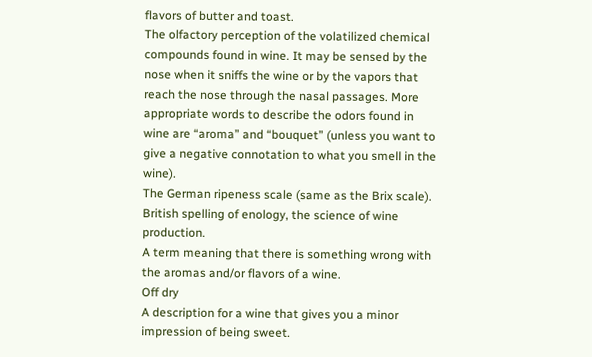flavors of butter and toast.
The olfactory perception of the volatilized chemical compounds found in wine. It may be sensed by the nose when it sniffs the wine or by the vapors that reach the nose through the nasal passages. More appropriate words to describe the odors found in wine are “aroma” and “bouquet” (unless you want to give a negative connotation to what you smell in the wine).
The German ripeness scale (same as the Brix scale).
British spelling of enology, the science of wine production.
A term meaning that there is something wrong with the aromas and/or flavors of a wine.
Off dry
A description for a wine that gives you a minor impression of being sweet.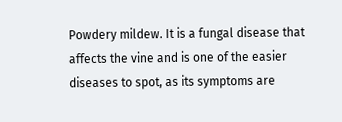Powdery mildew. It is a fungal disease that affects the vine and is one of the easier diseases to spot, as its symptoms are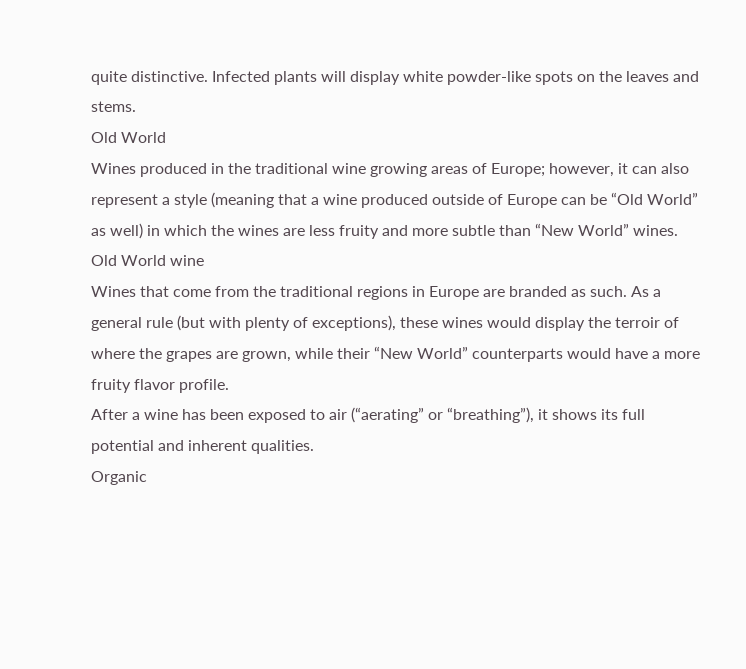quite distinctive. Infected plants will display white powder-like spots on the leaves and stems.
Old World
Wines produced in the traditional wine growing areas of Europe; however, it can also represent a style (meaning that a wine produced outside of Europe can be “Old World” as well) in which the wines are less fruity and more subtle than “New World” wines.
Old World wine
Wines that come from the traditional regions in Europe are branded as such. As a general rule (but with plenty of exceptions), these wines would display the terroir of where the grapes are grown, while their “New World” counterparts would have a more fruity flavor profile.
After a wine has been exposed to air (“aerating” or “breathing”), it shows its full potential and inherent qualities.
Organic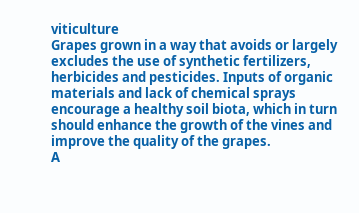viticulture
Grapes grown in a way that avoids or largely excludes the use of synthetic fertilizers, herbicides and pesticides. Inputs of organic materials and lack of chemical sprays encourage a healthy soil biota, which in turn should enhance the growth of the vines and improve the quality of the grapes.
A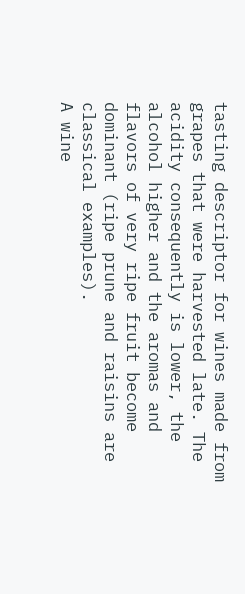tasting descriptor for wines made from grapes that were harvested late. The acidity consequently is lower, the alcohol higher and the aromas and flavors of very ripe fruit become dominant (ripe prune and raisins are classical examples).
A wine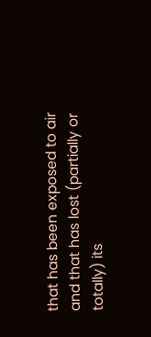that has been exposed to air and that has lost (partially or totally) its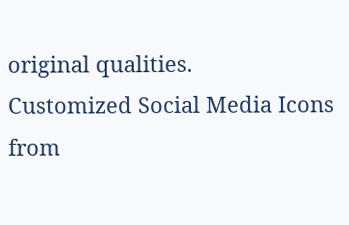original qualities.
Customized Social Media Icons from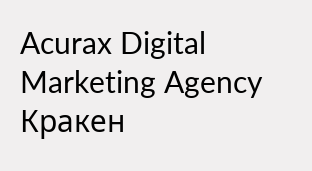Acurax Digital Marketing Agency
Кракен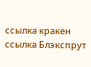ссылка кракен ссылка Блэкспрут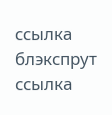ссылка блэкспрут ссылка